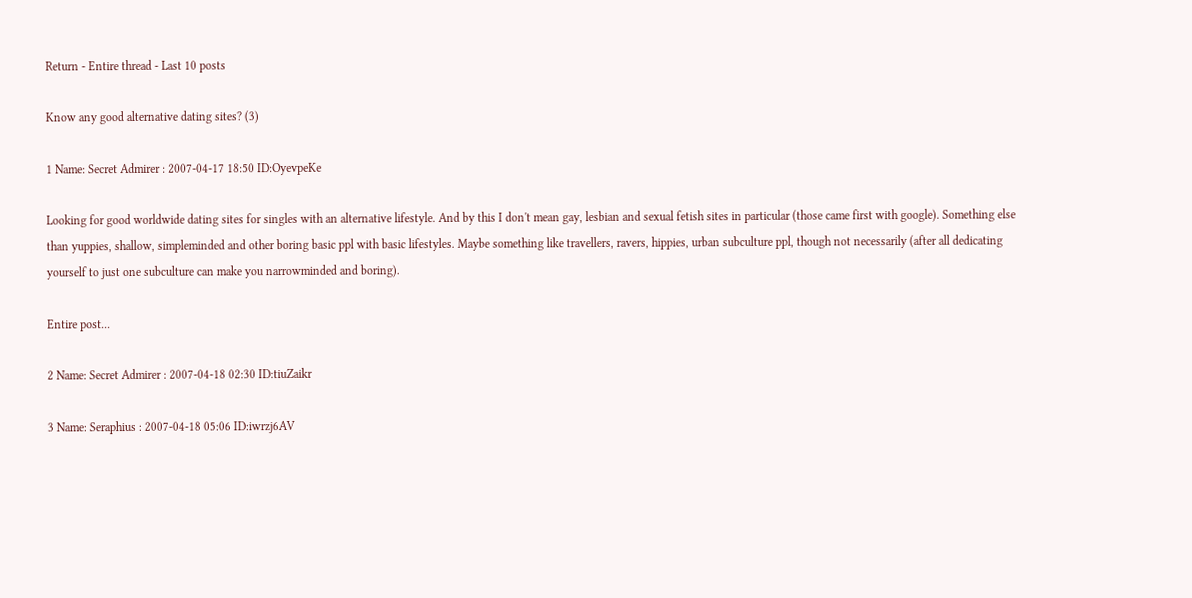Return - Entire thread - Last 10 posts

Know any good alternative dating sites? (3)

1 Name: Secret Admirer : 2007-04-17 18:50 ID:OyevpeKe

Looking for good worldwide dating sites for singles with an alternative lifestyle. And by this I don't mean gay, lesbian and sexual fetish sites in particular (those came first with google). Something else than yuppies, shallow, simpleminded and other boring basic ppl with basic lifestyles. Maybe something like travellers, ravers, hippies, urban subculture ppl, though not necessarily (after all dedicating yourself to just one subculture can make you narrowminded and boring).

Entire post...

2 Name: Secret Admirer : 2007-04-18 02:30 ID:tiuZaikr

3 Name: Seraphius : 2007-04-18 05:06 ID:iwrzj6AV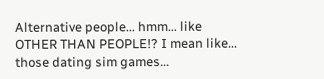Alternative people... hmm... like OTHER THAN PEOPLE!? I mean like... those dating sim games...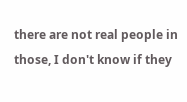there are not real people in those, I don't know if they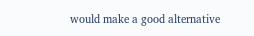would make a good alternative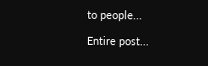to people...

Entire post...